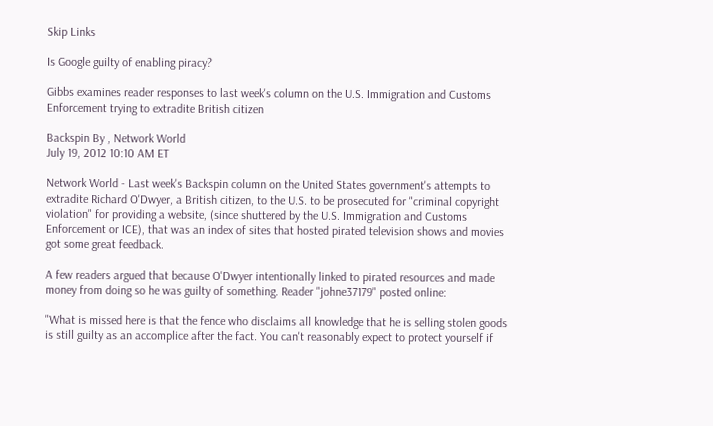Skip Links

Is Google guilty of enabling piracy?

Gibbs examines reader responses to last week's column on the U.S. Immigration and Customs Enforcement trying to extradite British citizen

Backspin By , Network World
July 19, 2012 10:10 AM ET

Network World - Last week's Backspin column on the United States government's attempts to extradite Richard O'Dwyer, a British citizen, to the U.S. to be prosecuted for "criminal copyright violation" for providing a website, (since shuttered by the U.S. Immigration and Customs Enforcement or ICE), that was an index of sites that hosted pirated television shows and movies got some great feedback.

A few readers argued that because O'Dwyer intentionally linked to pirated resources and made money from doing so he was guilty of something. Reader "johne37179" posted online:

"What is missed here is that the fence who disclaims all knowledge that he is selling stolen goods is still guilty as an accomplice after the fact. You can't reasonably expect to protect yourself if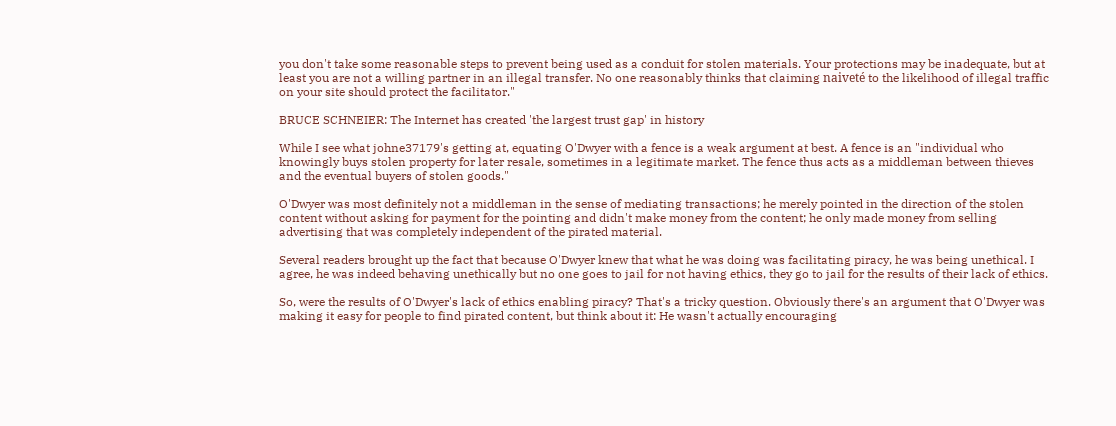you don't take some reasonable steps to prevent being used as a conduit for stolen materials. Your protections may be inadequate, but at least you are not a willing partner in an illegal transfer. No one reasonably thinks that claiming naiveté to the likelihood of illegal traffic on your site should protect the facilitator."

BRUCE SCHNEIER: The Internet has created 'the largest trust gap' in history

While I see what johne37179's getting at, equating O'Dwyer with a fence is a weak argument at best. A fence is an "individual who knowingly buys stolen property for later resale, sometimes in a legitimate market. The fence thus acts as a middleman between thieves and the eventual buyers of stolen goods."

O'Dwyer was most definitely not a middleman in the sense of mediating transactions; he merely pointed in the direction of the stolen content without asking for payment for the pointing and didn't make money from the content; he only made money from selling advertising that was completely independent of the pirated material.

Several readers brought up the fact that because O'Dwyer knew that what he was doing was facilitating piracy, he was being unethical. I agree, he was indeed behaving unethically but no one goes to jail for not having ethics, they go to jail for the results of their lack of ethics.

So, were the results of O'Dwyer's lack of ethics enabling piracy? That's a tricky question. Obviously there's an argument that O'Dwyer was making it easy for people to find pirated content, but think about it: He wasn't actually encouraging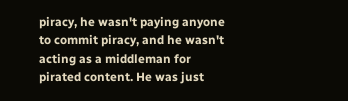piracy, he wasn't paying anyone to commit piracy, and he wasn't acting as a middleman for pirated content. He was just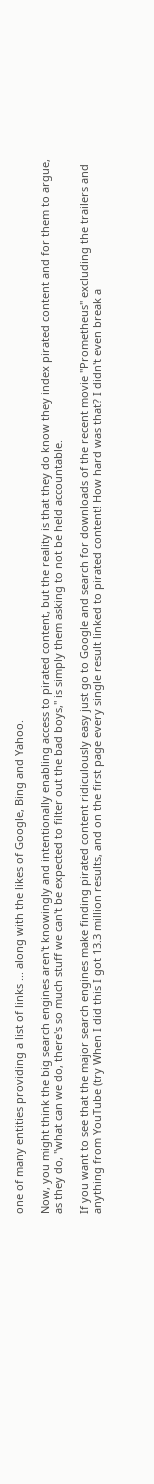one of many entities providing a list of links ... along with the likes of Google, Bing and Yahoo.

Now, you might think the big search engines aren't knowingly and intentionally enabling access to pirated content, but the reality is that they do know they index pirated content and for them to argue, as they do, "what can we do, there's so much stuff we can't be expected to filter out the bad boys," is simply them asking to not be held accountable.

If you want to see that the major search engines make finding pirated content ridiculously easy just go to Google and search for downloads of the recent movie "Prometheus" excluding the trailers and anything from YouTube (try When I did this I got 13.3 million results, and on the first page every single result linked to pirated content! How hard was that? I didn't even break a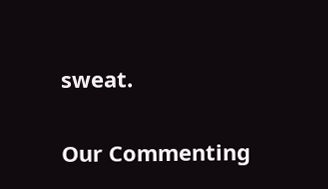sweat.

Our Commenting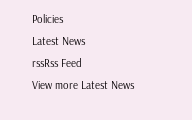Policies
Latest News
rssRss Feed
View more Latest News